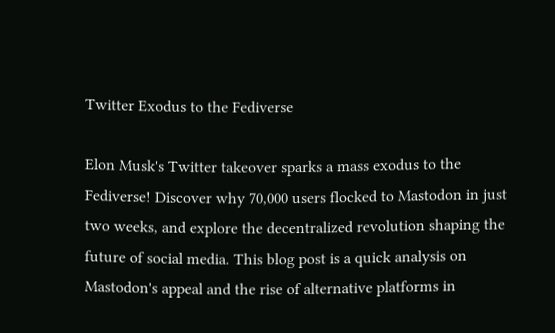Twitter Exodus to the Fediverse

Elon Musk's Twitter takeover sparks a mass exodus to the Fediverse! Discover why 70,000 users flocked to Mastodon in just two weeks, and explore the decentralized revolution shaping the future of social media. This blog post is a quick analysis on Mastodon's appeal and the rise of alternative platforms in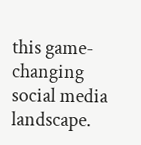this game-changing social media landscape.